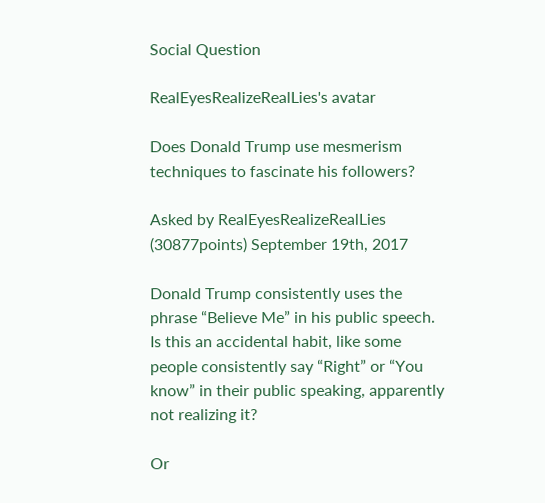Social Question

RealEyesRealizeRealLies's avatar

Does Donald Trump use mesmerism techniques to fascinate his followers?

Asked by RealEyesRealizeRealLies (30877points) September 19th, 2017

Donald Trump consistently uses the phrase “Believe Me” in his public speech. Is this an accidental habit, like some people consistently say “Right” or “You know” in their public speaking, apparently not realizing it?

Or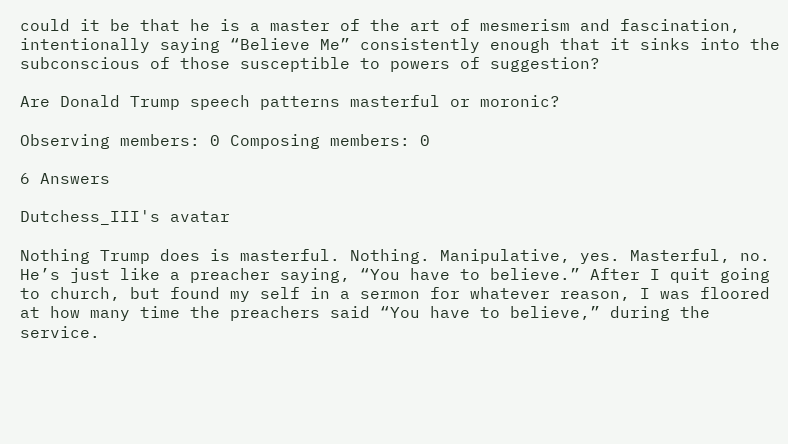could it be that he is a master of the art of mesmerism and fascination, intentionally saying “Believe Me” consistently enough that it sinks into the subconscious of those susceptible to powers of suggestion?

Are Donald Trump speech patterns masterful or moronic?

Observing members: 0 Composing members: 0

6 Answers

Dutchess_III's avatar

Nothing Trump does is masterful. Nothing. Manipulative, yes. Masterful, no.
He’s just like a preacher saying, “You have to believe.” After I quit going to church, but found my self in a sermon for whatever reason, I was floored at how many time the preachers said “You have to believe,” during the service.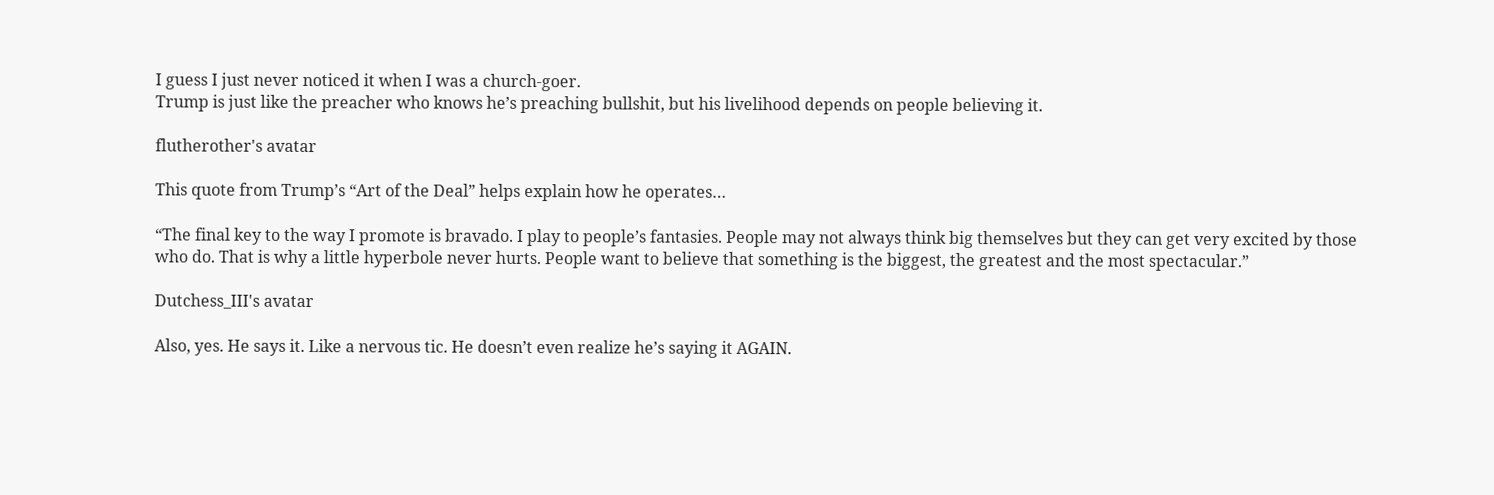I guess I just never noticed it when I was a church-goer.
Trump is just like the preacher who knows he’s preaching bullshit, but his livelihood depends on people believing it.

flutherother's avatar

This quote from Trump’s “Art of the Deal” helps explain how he operates…

“The final key to the way I promote is bravado. I play to people’s fantasies. People may not always think big themselves but they can get very excited by those who do. That is why a little hyperbole never hurts. People want to believe that something is the biggest, the greatest and the most spectacular.”

Dutchess_III's avatar

Also, yes. He says it. Like a nervous tic. He doesn’t even realize he’s saying it AGAIN.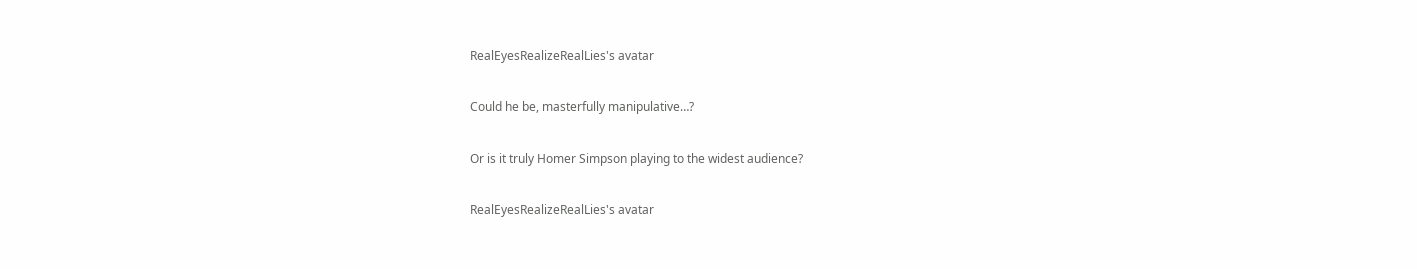RealEyesRealizeRealLies's avatar

Could he be, masterfully manipulative…?

Or is it truly Homer Simpson playing to the widest audience?

RealEyesRealizeRealLies's avatar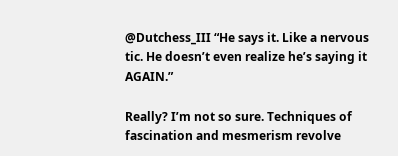@Dutchess_III “He says it. Like a nervous tic. He doesn’t even realize he’s saying it AGAIN.”

Really? I’m not so sure. Techniques of fascination and mesmerism revolve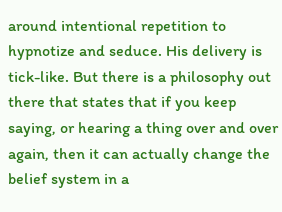around intentional repetition to hypnotize and seduce. His delivery is tick-like. But there is a philosophy out there that states that if you keep saying, or hearing a thing over and over again, then it can actually change the belief system in a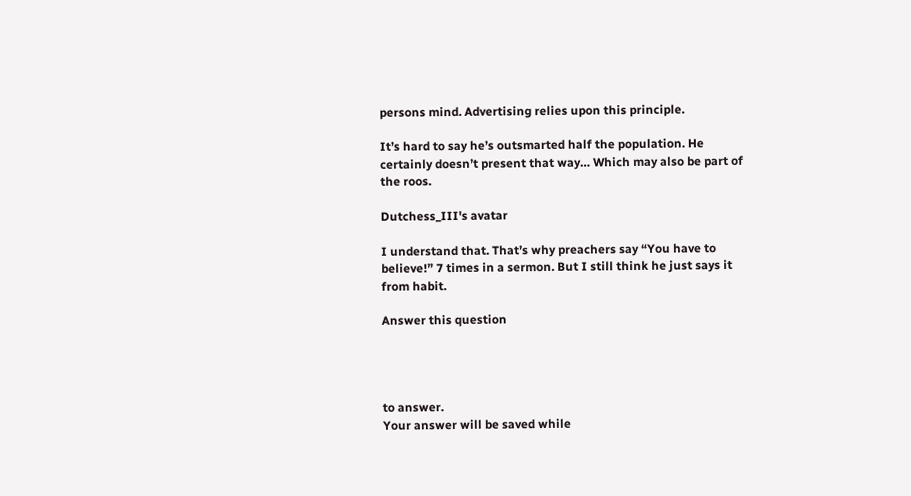persons mind. Advertising relies upon this principle.

It’s hard to say he’s outsmarted half the population. He certainly doesn’t present that way… Which may also be part of the roos.

Dutchess_III's avatar

I understand that. That’s why preachers say “You have to believe!” 7 times in a sermon. But I still think he just says it from habit.

Answer this question




to answer.
Your answer will be saved while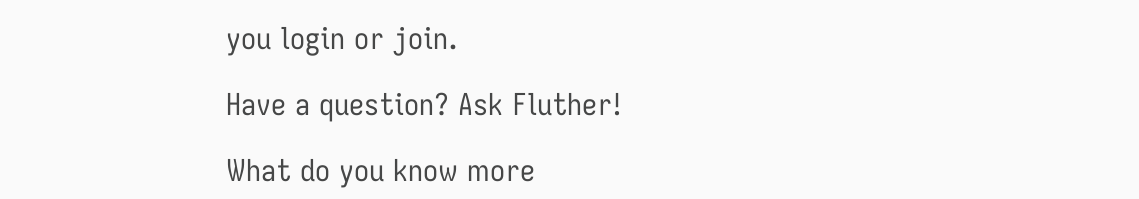you login or join.

Have a question? Ask Fluther!

What do you know more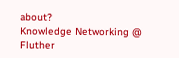about?
Knowledge Networking @ Fluther